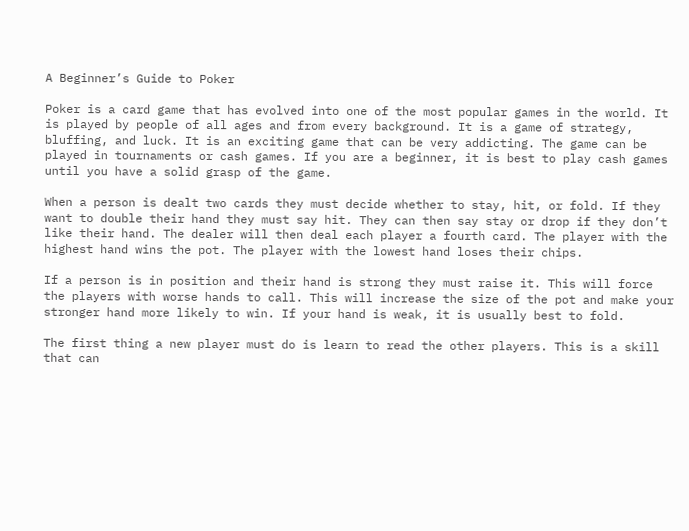A Beginner’s Guide to Poker

Poker is a card game that has evolved into one of the most popular games in the world. It is played by people of all ages and from every background. It is a game of strategy, bluffing, and luck. It is an exciting game that can be very addicting. The game can be played in tournaments or cash games. If you are a beginner, it is best to play cash games until you have a solid grasp of the game.

When a person is dealt two cards they must decide whether to stay, hit, or fold. If they want to double their hand they must say hit. They can then say stay or drop if they don’t like their hand. The dealer will then deal each player a fourth card. The player with the highest hand wins the pot. The player with the lowest hand loses their chips.

If a person is in position and their hand is strong they must raise it. This will force the players with worse hands to call. This will increase the size of the pot and make your stronger hand more likely to win. If your hand is weak, it is usually best to fold.

The first thing a new player must do is learn to read the other players. This is a skill that can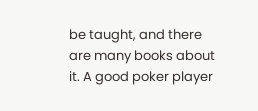be taught, and there are many books about it. A good poker player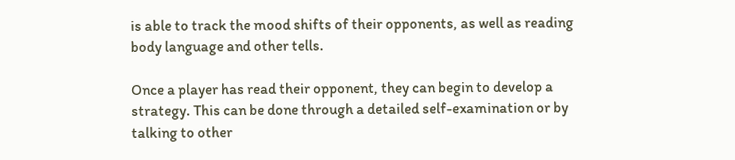is able to track the mood shifts of their opponents, as well as reading body language and other tells.

Once a player has read their opponent, they can begin to develop a strategy. This can be done through a detailed self-examination or by talking to other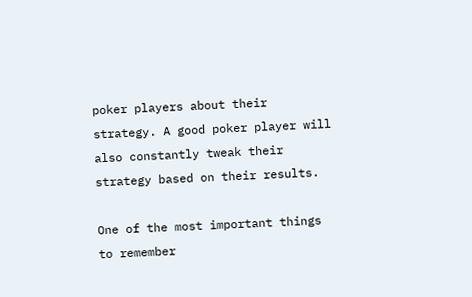poker players about their strategy. A good poker player will also constantly tweak their strategy based on their results.

One of the most important things to remember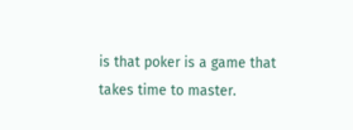is that poker is a game that takes time to master.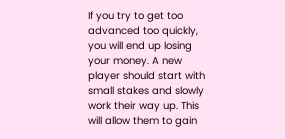If you try to get too advanced too quickly, you will end up losing your money. A new player should start with small stakes and slowly work their way up. This will allow them to gain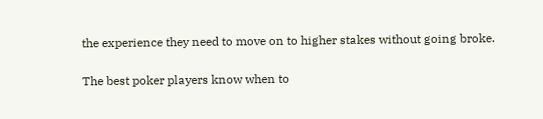the experience they need to move on to higher stakes without going broke.

The best poker players know when to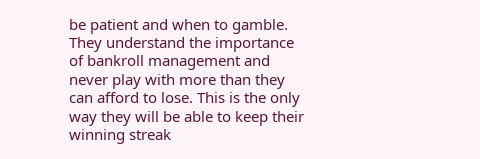be patient and when to gamble. They understand the importance of bankroll management and never play with more than they can afford to lose. This is the only way they will be able to keep their winning streak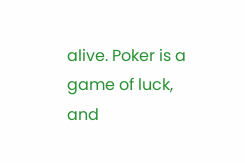alive. Poker is a game of luck, and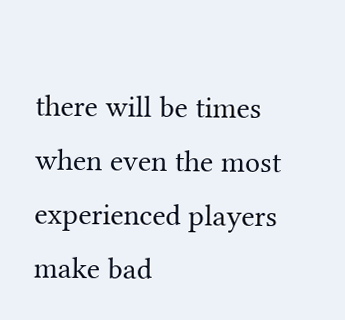there will be times when even the most experienced players make bad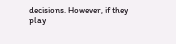decisions. However, if they play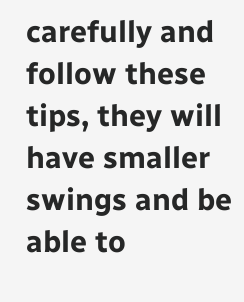carefully and follow these tips, they will have smaller swings and be able to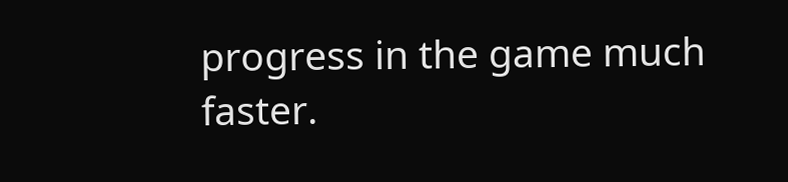progress in the game much faster.